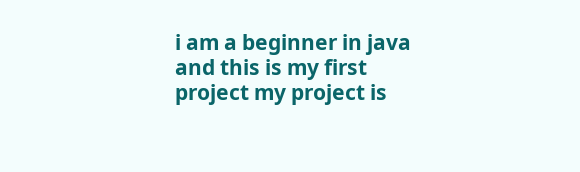i am a beginner in java and this is my first project my project is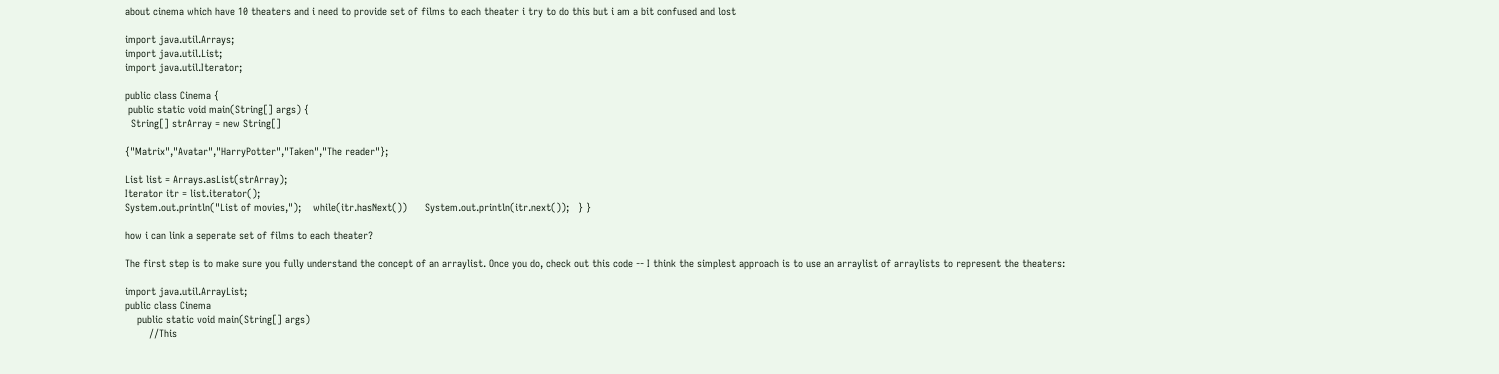about cinema which have 10 theaters and i need to provide set of films to each theater i try to do this but i am a bit confused and lost

import java.util.Arrays;
import java.util.List;
import java.util.Iterator;

public class Cinema {
 public static void main(String[] args) {
  String[] strArray = new String[]

{"Matrix","Avatar","HarryPotter","Taken","The reader"};

List list = Arrays.asList(strArray);
Iterator itr = list.iterator();
System.out.println("List of movies,");    while(itr.hasNext())      System.out.println(itr.next());   } }

how i can link a seperate set of films to each theater?

The first step is to make sure you fully understand the concept of an arraylist. Once you do, check out this code -- I think the simplest approach is to use an arraylist of arraylists to represent the theaters:

import java.util.ArrayList;
public class Cinema
    public static void main(String[] args)
        //This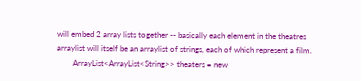will embed 2 array lists together -- basically each element in the theatres arraylist will itself be an arraylist of strings, each of which represent a film.
        ArrayList<ArrayList<String>> theaters = new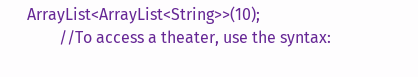ArrayList<ArrayList<String>>(10);
        //To access a theater, use the syntax: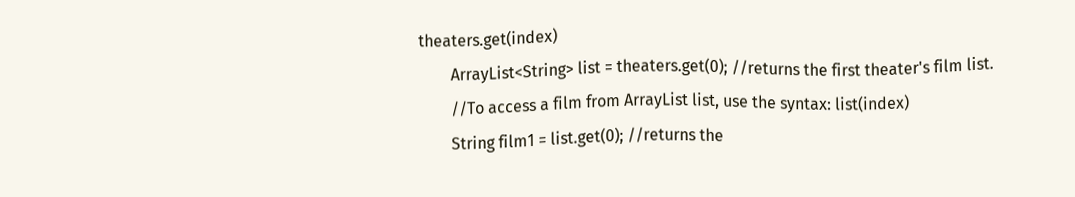theaters.get(index)
        ArrayList<String> list = theaters.get(0); //returns the first theater's film list.
        //To access a film from ArrayList list, use the syntax: list(index)
        String film1 = list.get(0); //returns the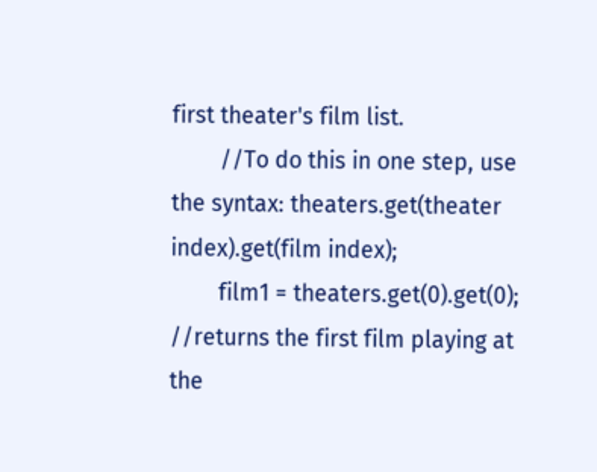first theater's film list.
        //To do this in one step, use the syntax: theaters.get(theater index).get(film index);
        film1 = theaters.get(0).get(0); //returns the first film playing at the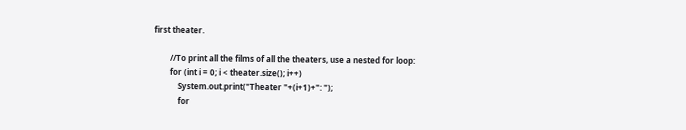first theater.

        //To print all the films of all the theaters, use a nested for loop:
        for (int i = 0; i < theater.size(); i++)
            System.out.print("Theater "+(i+1)+": ");
            for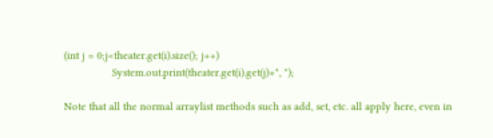(int j = 0;j<theater.get(i).size(); j++)
                System.out.print(theater.get(i).get(j)+", ");

Note that all the normal arraylist methods such as add, set, etc. all apply here, even in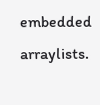embedded arraylists.